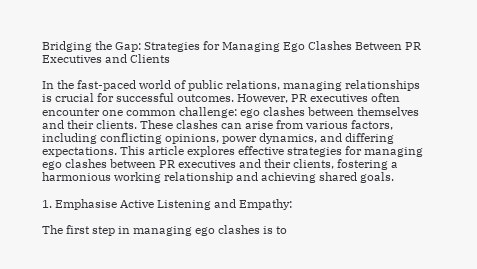Bridging the Gap: Strategies for Managing Ego Clashes Between PR Executives and Clients

In the fast-paced world of public relations, managing relationships is crucial for successful outcomes. However, PR executives often encounter one common challenge: ego clashes between themselves and their clients. These clashes can arise from various factors, including conflicting opinions, power dynamics, and differing expectations. This article explores effective strategies for managing ego clashes between PR executives and their clients, fostering a harmonious working relationship and achieving shared goals.

1. Emphasise Active Listening and Empathy:

The first step in managing ego clashes is to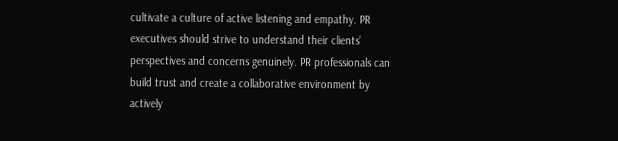cultivate a culture of active listening and empathy. PR executives should strive to understand their clients’ perspectives and concerns genuinely. PR professionals can build trust and create a collaborative environment by actively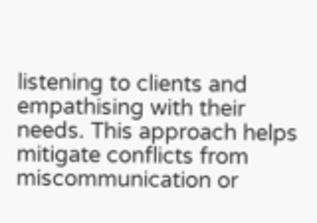listening to clients and empathising with their needs. This approach helps mitigate conflicts from miscommunication or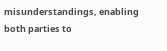misunderstandings, enabling both parties to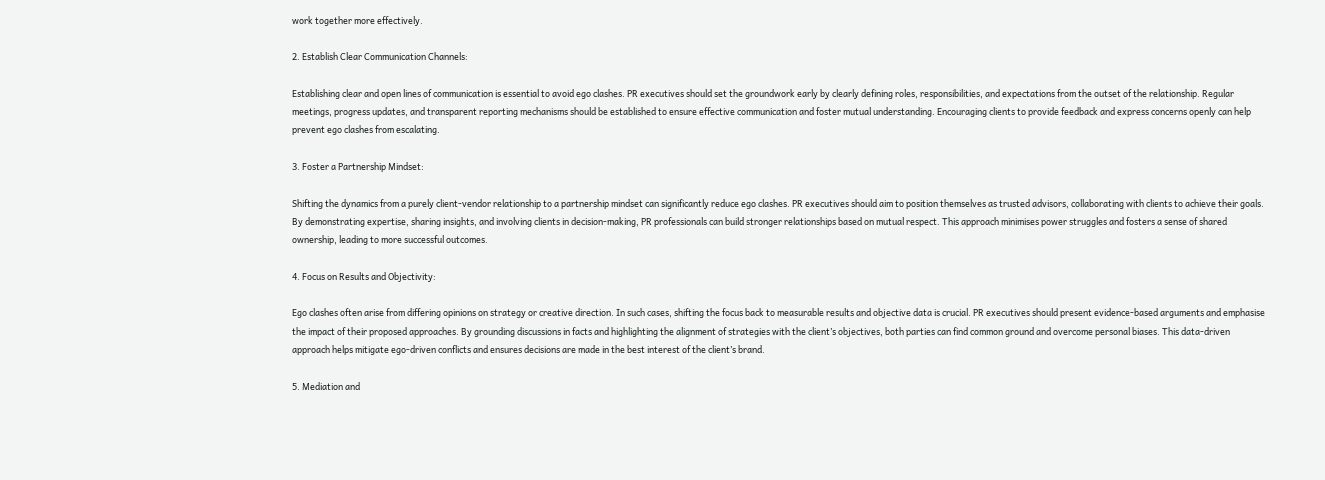work together more effectively.

2. Establish Clear Communication Channels:

Establishing clear and open lines of communication is essential to avoid ego clashes. PR executives should set the groundwork early by clearly defining roles, responsibilities, and expectations from the outset of the relationship. Regular meetings, progress updates, and transparent reporting mechanisms should be established to ensure effective communication and foster mutual understanding. Encouraging clients to provide feedback and express concerns openly can help prevent ego clashes from escalating.

3. Foster a Partnership Mindset:

Shifting the dynamics from a purely client-vendor relationship to a partnership mindset can significantly reduce ego clashes. PR executives should aim to position themselves as trusted advisors, collaborating with clients to achieve their goals. By demonstrating expertise, sharing insights, and involving clients in decision-making, PR professionals can build stronger relationships based on mutual respect. This approach minimises power struggles and fosters a sense of shared ownership, leading to more successful outcomes.

4. Focus on Results and Objectivity:

Ego clashes often arise from differing opinions on strategy or creative direction. In such cases, shifting the focus back to measurable results and objective data is crucial. PR executives should present evidence-based arguments and emphasise the impact of their proposed approaches. By grounding discussions in facts and highlighting the alignment of strategies with the client’s objectives, both parties can find common ground and overcome personal biases. This data-driven approach helps mitigate ego-driven conflicts and ensures decisions are made in the best interest of the client’s brand.

5. Mediation and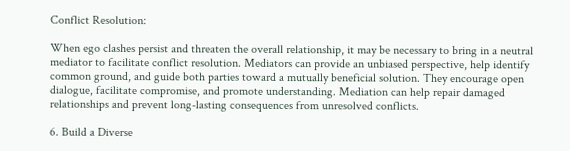Conflict Resolution:

When ego clashes persist and threaten the overall relationship, it may be necessary to bring in a neutral mediator to facilitate conflict resolution. Mediators can provide an unbiased perspective, help identify common ground, and guide both parties toward a mutually beneficial solution. They encourage open dialogue, facilitate compromise, and promote understanding. Mediation can help repair damaged relationships and prevent long-lasting consequences from unresolved conflicts.

6. Build a Diverse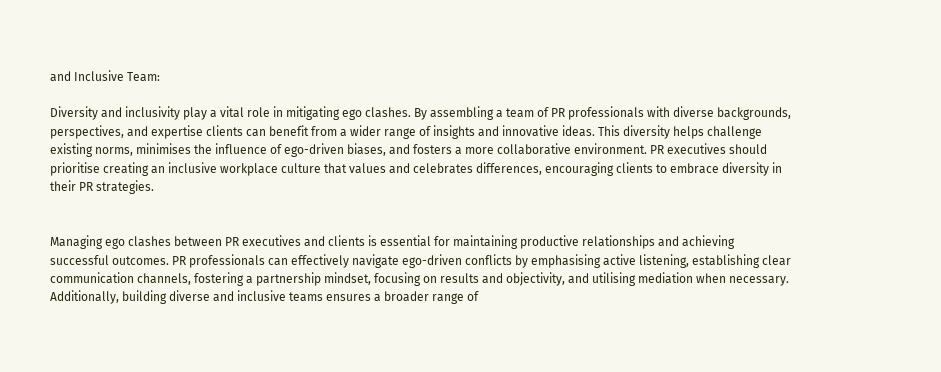and Inclusive Team:

Diversity and inclusivity play a vital role in mitigating ego clashes. By assembling a team of PR professionals with diverse backgrounds, perspectives, and expertise clients can benefit from a wider range of insights and innovative ideas. This diversity helps challenge existing norms, minimises the influence of ego-driven biases, and fosters a more collaborative environment. PR executives should prioritise creating an inclusive workplace culture that values and celebrates differences, encouraging clients to embrace diversity in their PR strategies.


Managing ego clashes between PR executives and clients is essential for maintaining productive relationships and achieving successful outcomes. PR professionals can effectively navigate ego-driven conflicts by emphasising active listening, establishing clear communication channels, fostering a partnership mindset, focusing on results and objectivity, and utilising mediation when necessary. Additionally, building diverse and inclusive teams ensures a broader range of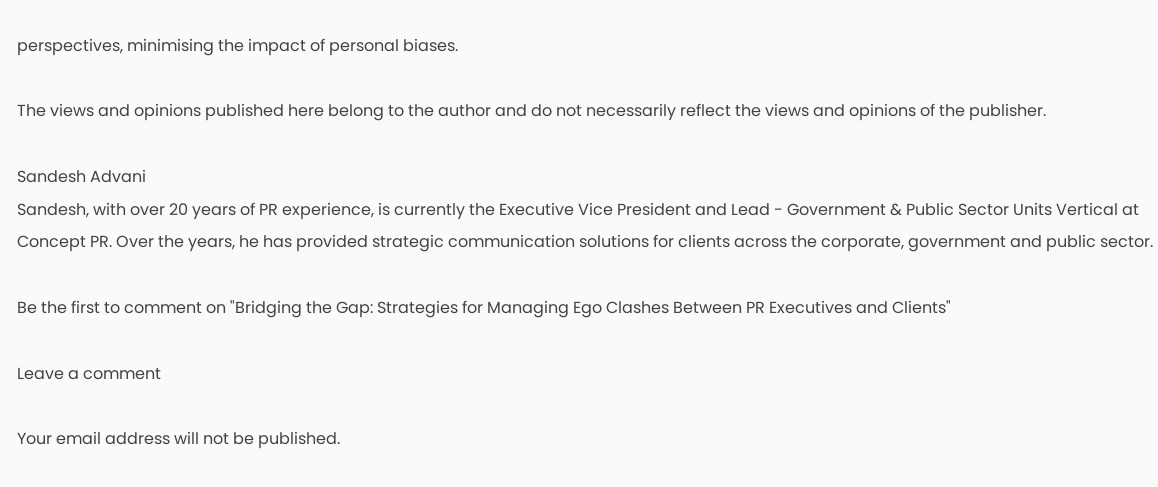perspectives, minimising the impact of personal biases.

The views and opinions published here belong to the author and do not necessarily reflect the views and opinions of the publisher.

Sandesh Advani
Sandesh, with over 20 years of PR experience, is currently the Executive Vice President and Lead - Government & Public Sector Units Vertical at Concept PR. Over the years, he has provided strategic communication solutions for clients across the corporate, government and public sector.

Be the first to comment on "Bridging the Gap: Strategies for Managing Ego Clashes Between PR Executives and Clients"

Leave a comment

Your email address will not be published.